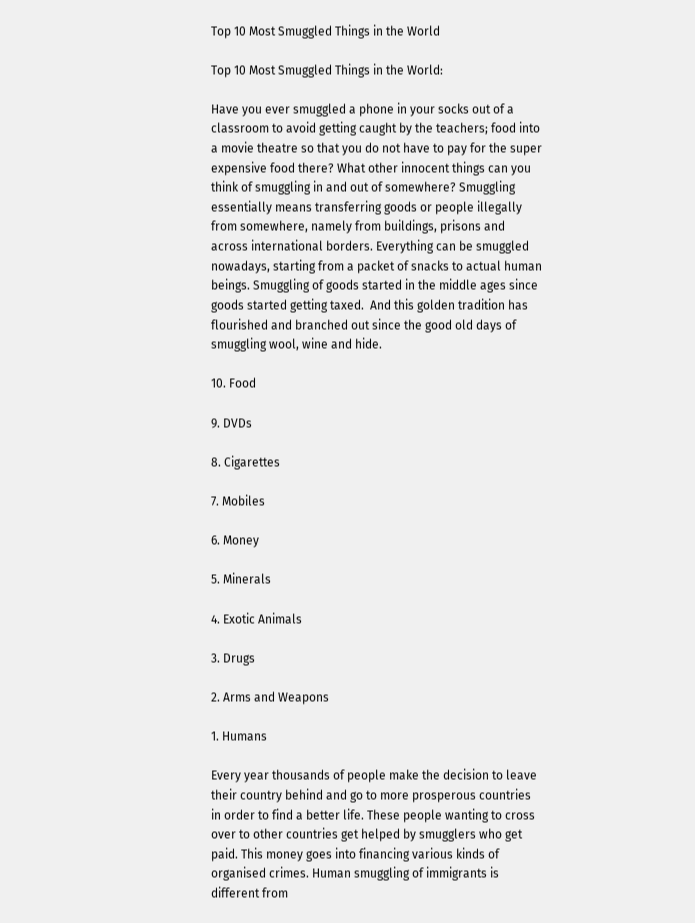Top 10 Most Smuggled Things in the World

Top 10 Most Smuggled Things in the World:

Have you ever smuggled a phone in your socks out of a classroom to avoid getting caught by the teachers; food into a movie theatre so that you do not have to pay for the super expensive food there? What other innocent things can you think of smuggling in and out of somewhere? Smuggling essentially means transferring goods or people illegally from somewhere, namely from buildings, prisons and across international borders. Everything can be smuggled nowadays, starting from a packet of snacks to actual human beings. Smuggling of goods started in the middle ages since goods started getting taxed.  And this golden tradition has flourished and branched out since the good old days of smuggling wool, wine and hide.

10. Food

9. DVDs

8. Cigarettes

7. Mobiles

6. Money

5. Minerals

4. Exotic Animals

3. Drugs

2. Arms and Weapons

1. Humans

Every year thousands of people make the decision to leave their country behind and go to more prosperous countries in order to find a better life. These people wanting to cross over to other countries get helped by smugglers who get paid. This money goes into financing various kinds of organised crimes. Human smuggling of immigrants is different from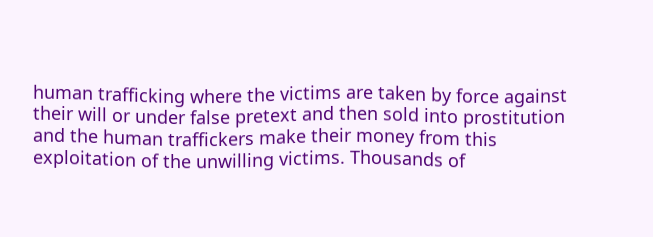human trafficking where the victims are taken by force against their will or under false pretext and then sold into prostitution and the human traffickers make their money from this exploitation of the unwilling victims. Thousands of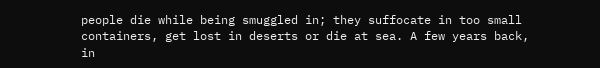people die while being smuggled in; they suffocate in too small containers, get lost in deserts or die at sea. A few years back, in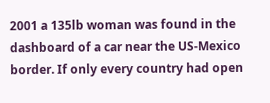2001 a 135lb woman was found in the dashboard of a car near the US-Mexico border. If only every country had open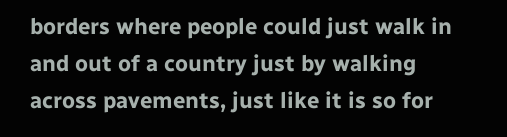borders where people could just walk in and out of a country just by walking across pavements, just like it is so for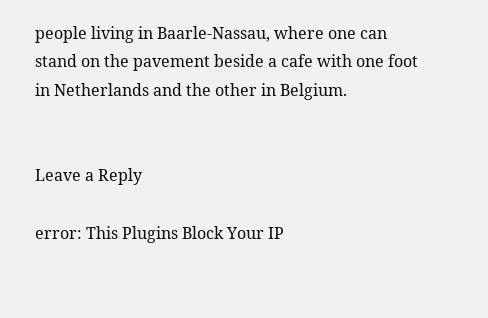people living in Baarle-Nassau, where one can stand on the pavement beside a cafe with one foot in Netherlands and the other in Belgium.


Leave a Reply

error: This Plugins Block Your IP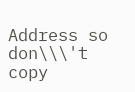Address so don\\\'t copy